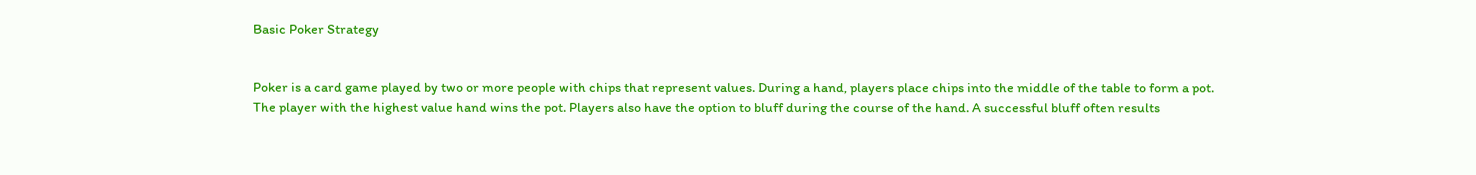Basic Poker Strategy


Poker is a card game played by two or more people with chips that represent values. During a hand, players place chips into the middle of the table to form a pot. The player with the highest value hand wins the pot. Players also have the option to bluff during the course of the hand. A successful bluff often results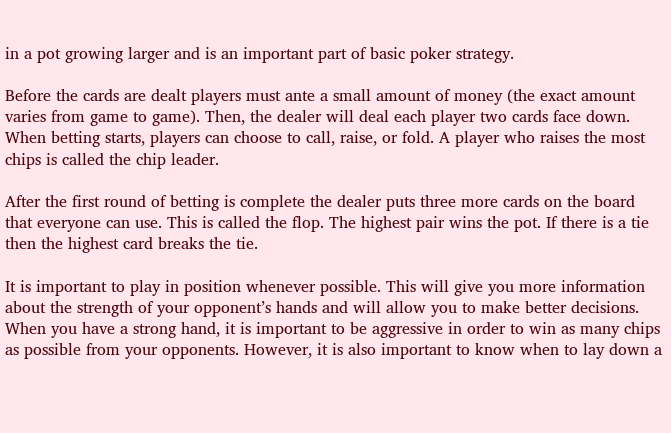in a pot growing larger and is an important part of basic poker strategy.

Before the cards are dealt players must ante a small amount of money (the exact amount varies from game to game). Then, the dealer will deal each player two cards face down. When betting starts, players can choose to call, raise, or fold. A player who raises the most chips is called the chip leader.

After the first round of betting is complete the dealer puts three more cards on the board that everyone can use. This is called the flop. The highest pair wins the pot. If there is a tie then the highest card breaks the tie.

It is important to play in position whenever possible. This will give you more information about the strength of your opponent’s hands and will allow you to make better decisions. When you have a strong hand, it is important to be aggressive in order to win as many chips as possible from your opponents. However, it is also important to know when to lay down a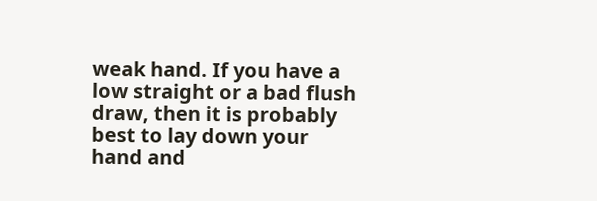weak hand. If you have a low straight or a bad flush draw, then it is probably best to lay down your hand and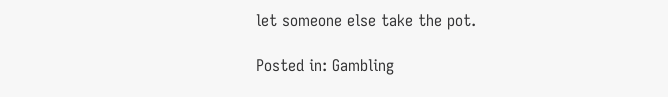let someone else take the pot.

Posted in: Gambling